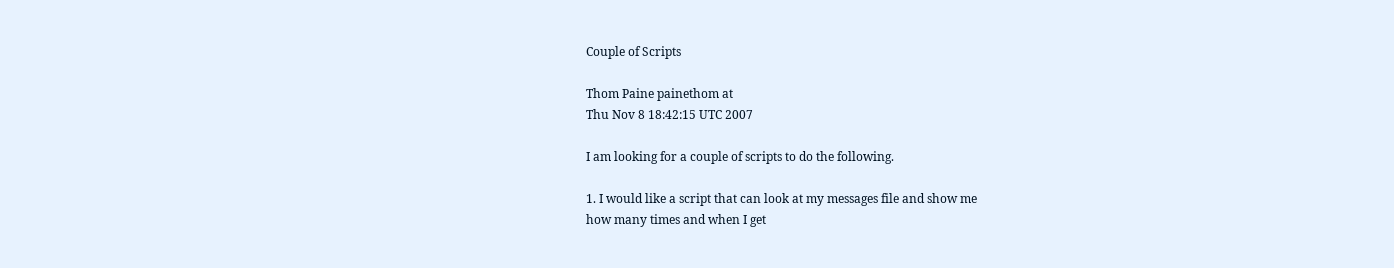Couple of Scripts

Thom Paine painethom at
Thu Nov 8 18:42:15 UTC 2007

I am looking for a couple of scripts to do the following.

1. I would like a script that can look at my messages file and show me
how many times and when I get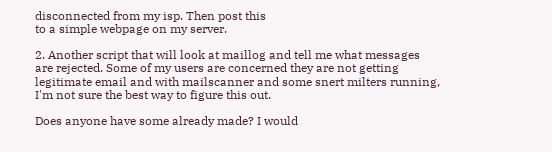disconnected from my isp. Then post this
to a simple webpage on my server.

2. Another script that will look at maillog and tell me what messages
are rejected. Some of my users are concerned they are not getting
legitimate email and with mailscanner and some snert milters running,
I'm not sure the best way to figure this out.

Does anyone have some already made? I would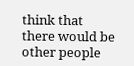think that there would be
other people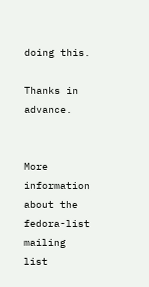doing this.

Thanks in advance.


More information about the fedora-list mailing list